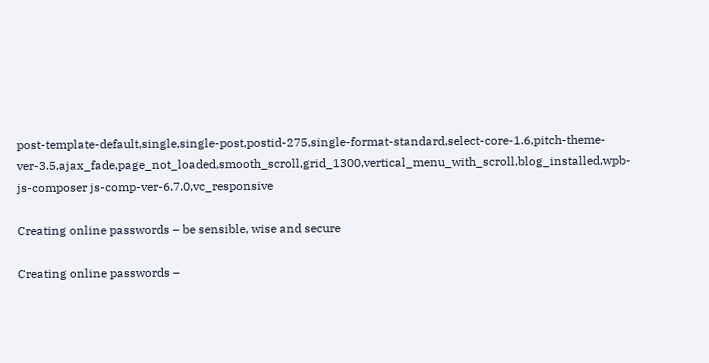post-template-default,single,single-post,postid-275,single-format-standard,select-core-1.6,pitch-theme-ver-3.5,ajax_fade,page_not_loaded,smooth_scroll,grid_1300,vertical_menu_with_scroll,blog_installed,wpb-js-composer js-comp-ver-6.7.0,vc_responsive

Creating online passwords – be sensible, wise and secure

Creating online passwords –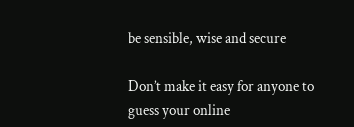be sensible, wise and secure

Don’t make it easy for anyone to guess your online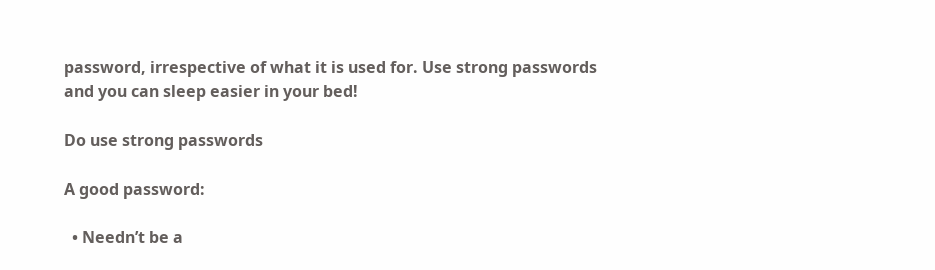password, irrespective of what it is used for. Use strong passwords and you can sleep easier in your bed!

Do use strong passwords

A good password:

  • Needn’t be a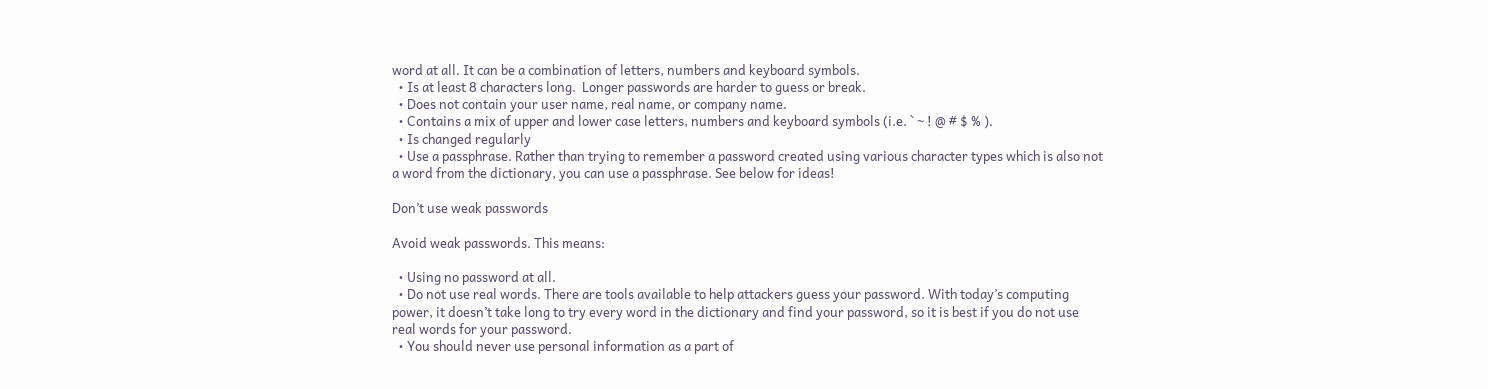word at all. It can be a combination of letters, numbers and keyboard symbols.
  • Is at least 8 characters long.  Longer passwords are harder to guess or break.
  • Does not contain your user name, real name, or company name.
  • Contains a mix of upper and lower case letters, numbers and keyboard symbols (i.e. ` ~ ! @ # $ % ).
  • Is changed regularly
  • Use a passphrase. Rather than trying to remember a password created using various character types which is also not a word from the dictionary, you can use a passphrase. See below for ideas!

Don’t use weak passwords

Avoid weak passwords. This means:

  • Using no password at all.
  • Do not use real words. There are tools available to help attackers guess your password. With today’s computing power, it doesn’t take long to try every word in the dictionary and find your password, so it is best if you do not use real words for your password.
  • You should never use personal information as a part of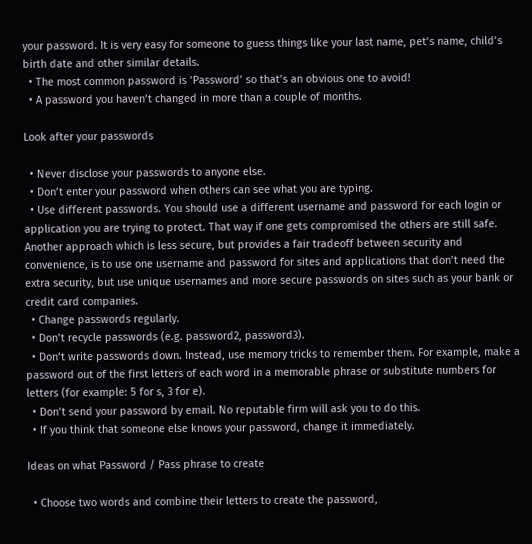your password. It is very easy for someone to guess things like your last name, pet’s name, child’s birth date and other similar details.
  • The most common password is ‘Password’ so that’s an obvious one to avoid!
  • A password you haven’t changed in more than a couple of months.

Look after your passwords

  • Never disclose your passwords to anyone else.
  • Don’t enter your password when others can see what you are typing.
  • Use different passwords. You should use a different username and password for each login or application you are trying to protect. That way if one gets compromised the others are still safe. Another approach which is less secure, but provides a fair tradeoff between security and convenience, is to use one username and password for sites and applications that don’t need the extra security, but use unique usernames and more secure passwords on sites such as your bank or credit card companies.
  • Change passwords regularly.
  • Don’t recycle passwords (e.g. password2, password3).
  • Don’t write passwords down. Instead, use memory tricks to remember them. For example, make a password out of the first letters of each word in a memorable phrase or substitute numbers for letters (for example: 5 for s, 3 for e).
  • Don’t send your password by email. No reputable firm will ask you to do this.
  • If you think that someone else knows your password, change it immediately.

Ideas on what Password / Pass phrase to create

  • Choose two words and combine their letters to create the password,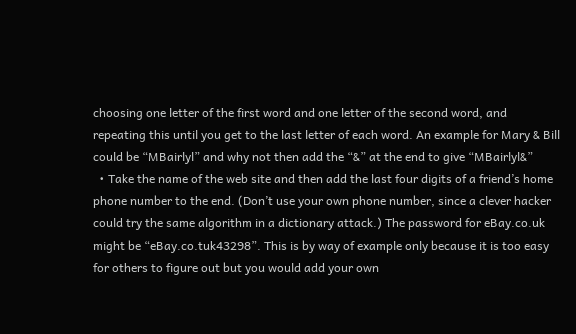choosing one letter of the first word and one letter of the second word, and repeating this until you get to the last letter of each word. An example for Mary & Bill could be “MBairlyl” and why not then add the “&” at the end to give “MBairlyl&”
  • Take the name of the web site and then add the last four digits of a friend’s home phone number to the end. (Don’t use your own phone number, since a clever hacker could try the same algorithm in a dictionary attack.) The password for eBay.co.uk might be “eBay.co.tuk43298”. This is by way of example only because it is too easy for others to figure out but you would add your own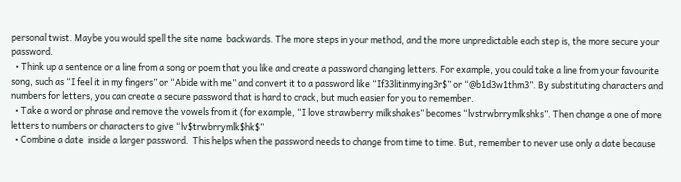personal twist. Maybe you would spell the site name  backwards. The more steps in your method, and the more unpredictable each step is, the more secure your password.
  • Think up a sentence or a line from a song or poem that you like and create a password changing letters. For example, you could take a line from your favourite song, such as “I feel it in my fingers” or “Abide with me” and convert it to a password like “If33litinmying3r$” or “@b1d3w1thm3”. By substituting characters and numbers for letters, you can create a secure password that is hard to crack, but much easier for you to remember.
  • Take a word or phrase and remove the vowels from it (for example, “I love strawberry milkshakes” becomes “lvstrwbrrymlkshks”. Then change a one of more letters to numbers or characters to give “lv$trwbrrymlk$hk$”
  • Combine a date  inside a larger password.  This helps when the password needs to change from time to time. But, remember to never use only a date because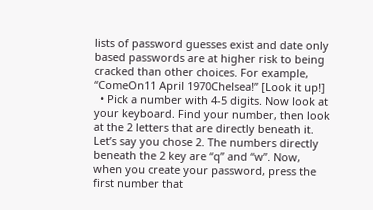lists of password guesses exist and date only based passwords are at higher risk to being cracked than other choices. For example, “ComeOn11 April 1970Chelsea!” [Look it up!]
  • Pick a number with 4-5 digits. Now look at your keyboard. Find your number, then look at the 2 letters that are directly beneath it. Let’s say you chose 2. The numbers directly beneath the 2 key are “q” and “w”. Now, when you create your password, press the first number that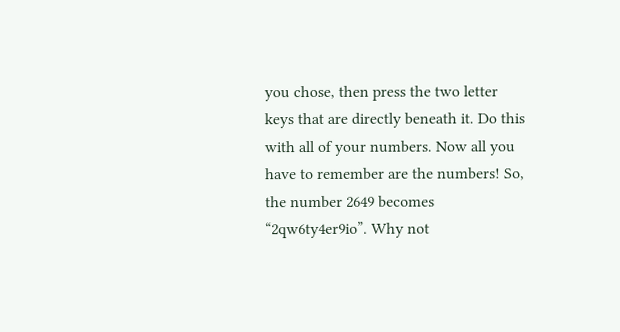you chose, then press the two letter keys that are directly beneath it. Do this with all of your numbers. Now all you have to remember are the numbers! So, the number 2649 becomes “2qw6ty4er9io”. Why not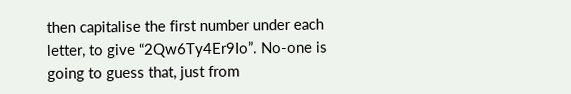then capitalise the first number under each letter, to give “2Qw6Ty4Er9Io”. No-one is going to guess that, just from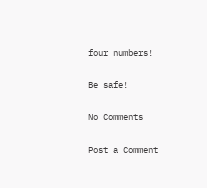four numbers!

Be safe!

No Comments

Post a Comment